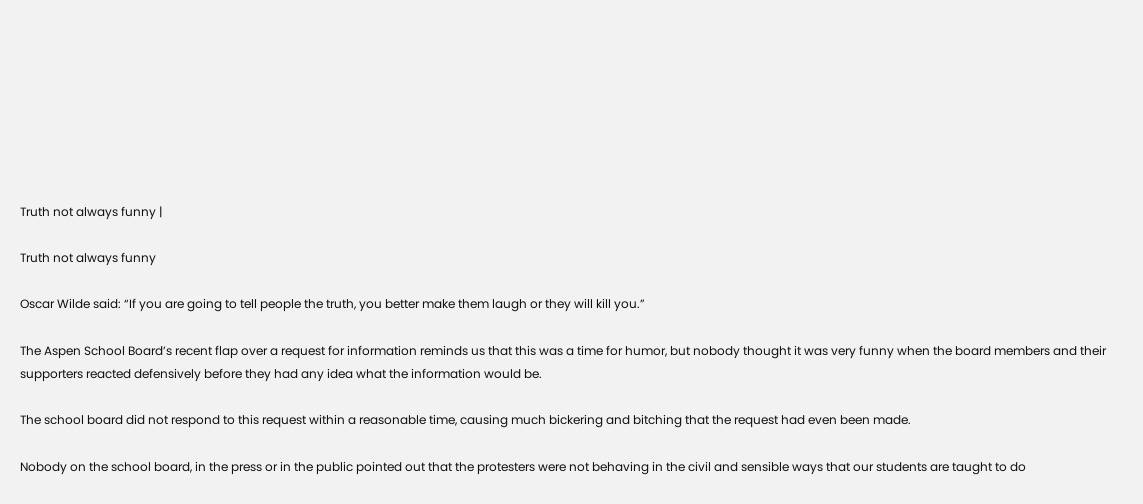Truth not always funny |

Truth not always funny

Oscar Wilde said: “If you are going to tell people the truth, you better make them laugh or they will kill you.”

The Aspen School Board’s recent flap over a request for information reminds us that this was a time for humor, but nobody thought it was very funny when the board members and their supporters reacted defensively before they had any idea what the information would be.

The school board did not respond to this request within a reasonable time, causing much bickering and bitching that the request had even been made.

Nobody on the school board, in the press or in the public pointed out that the protesters were not behaving in the civil and sensible ways that our students are taught to do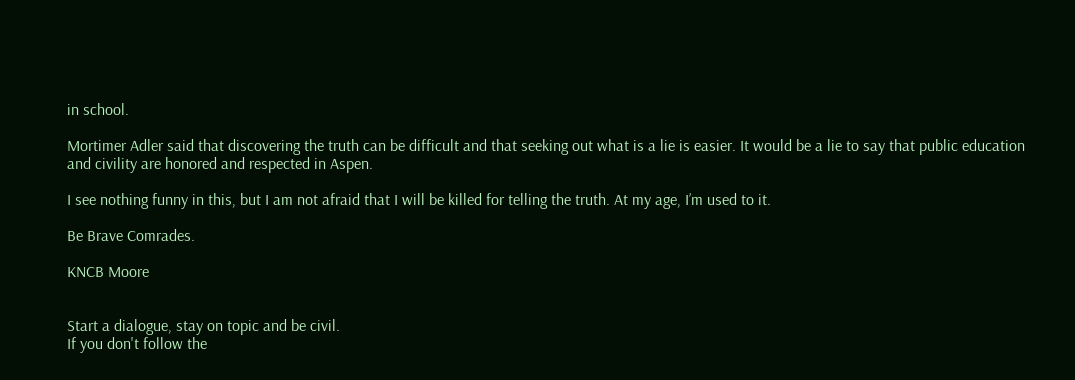in school.

Mortimer Adler said that discovering the truth can be difficult and that seeking out what is a lie is easier. It would be a lie to say that public education and civility are honored and respected in Aspen.

I see nothing funny in this, but I am not afraid that I will be killed for telling the truth. At my age, I’m used to it.

Be Brave Comrades.

KNCB Moore


Start a dialogue, stay on topic and be civil.
If you don't follow the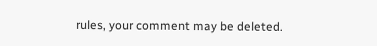rules, your comment may be deleted.